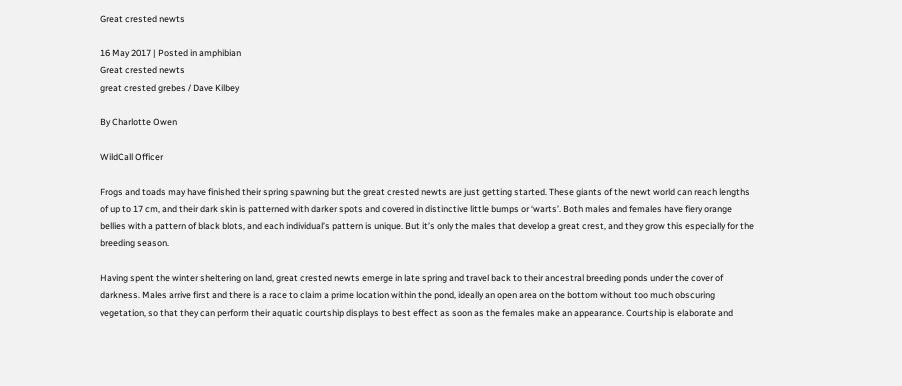Great crested newts

16 May 2017 | Posted in amphibian
Great crested newts
great crested grebes / Dave Kilbey

By Charlotte Owen

WildCall Officer

Frogs and toads may have finished their spring spawning but the great crested newts are just getting started. These giants of the newt world can reach lengths of up to 17 cm, and their dark skin is patterned with darker spots and covered in distinctive little bumps or ‘warts’. Both males and females have fiery orange bellies with a pattern of black blots, and each individual’s pattern is unique. But it’s only the males that develop a great crest, and they grow this especially for the breeding season.

Having spent the winter sheltering on land, great crested newts emerge in late spring and travel back to their ancestral breeding ponds under the cover of darkness. Males arrive first and there is a race to claim a prime location within the pond, ideally an open area on the bottom without too much obscuring vegetation, so that they can perform their aquatic courtship displays to best effect as soon as the females make an appearance. Courtship is elaborate and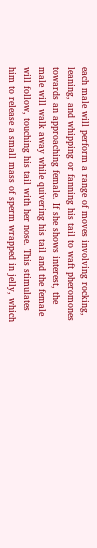each male will perform a range of moves involving rocking, leaning, and whipping or fanning his tail to waft pheromones towards an approaching female. If she shows interest, the male will walk away while quivering his tail and the female will follow, touching his tail with her nose. This stimulates him to release a small mass of sperm wrapped in jelly, which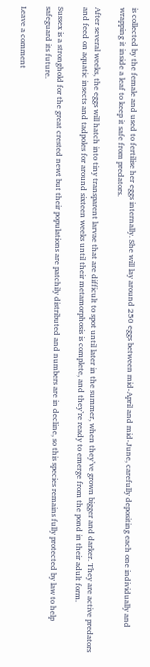is collected by the female and used to fertilise her eggs internally. She will lay around 250 eggs between mid-April and mid-June, carefully depositing each one individually and wrapping it inside a leaf to keep it safe from predators.

After several weeks, the eggs will hatch into tiny transparent larvae that are difficult to spot until later in the summer, when they’ve grown bigger and darker. They are active predators and feed on aquatic insects and tadpoles for around sixteen weeks until their metamorphosis is complete, and they’re ready to emerge from the pond in their adult form.

Sussex is a stronghold for the great crested newt but their populations are patchily distributed and numbers are in decline, so this species remains fully protected by law to help safeguard its future.

Leave a comment